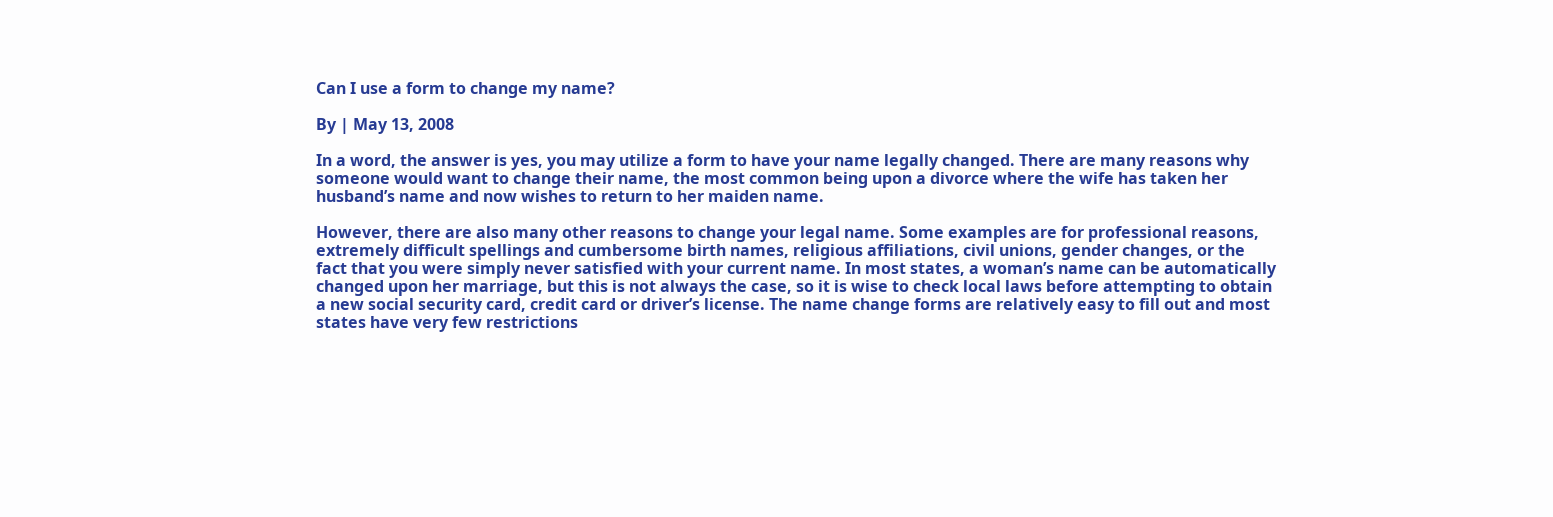Can I use a form to change my name?

By | May 13, 2008

In a word, the answer is yes, you may utilize a form to have your name legally changed. There are many reasons why someone would want to change their name, the most common being upon a divorce where the wife has taken her husband’s name and now wishes to return to her maiden name.

However, there are also many other reasons to change your legal name. Some examples are for professional reasons, extremely difficult spellings and cumbersome birth names, religious affiliations, civil unions, gender changes, or the fact that you were simply never satisfied with your current name. In most states, a woman’s name can be automatically changed upon her marriage, but this is not always the case, so it is wise to check local laws before attempting to obtain a new social security card, credit card or driver’s license. The name change forms are relatively easy to fill out and most states have very few restrictions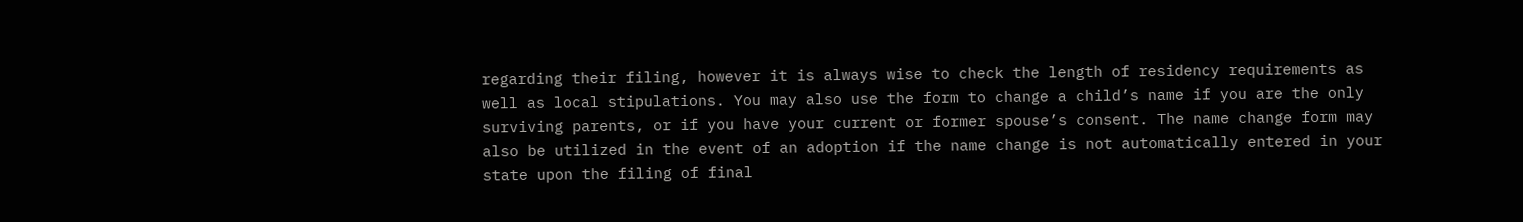regarding their filing, however it is always wise to check the length of residency requirements as well as local stipulations. You may also use the form to change a child’s name if you are the only surviving parents, or if you have your current or former spouse’s consent. The name change form may also be utilized in the event of an adoption if the name change is not automatically entered in your state upon the filing of final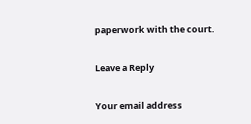paperwork with the court.

Leave a Reply

Your email address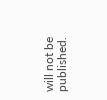will not be published.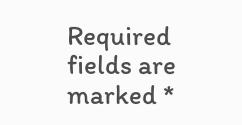Required fields are marked *